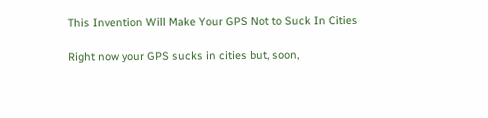This Invention Will Make Your GPS Not to Suck In Cities

Right now your GPS sucks in cities but, soon,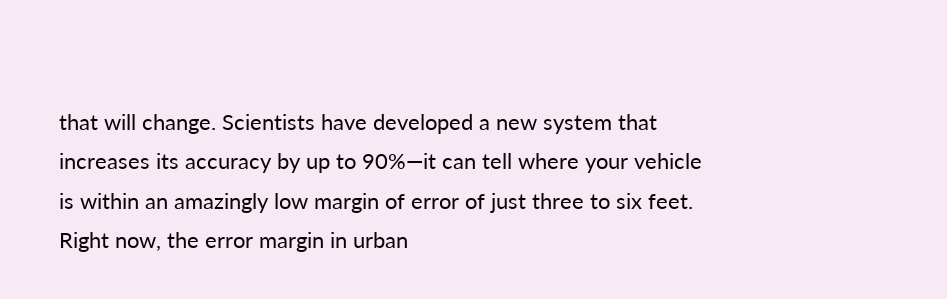that will change. Scientists have developed a new system that increases its accuracy by up to 90%—it can tell where your vehicle is within an amazingly low margin of error of just three to six feet. Right now, the error margin in urban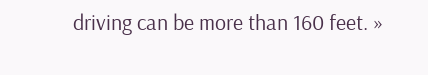driving can be more than 160 feet. »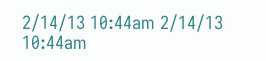2/14/13 10:44am 2/14/13 10:44am